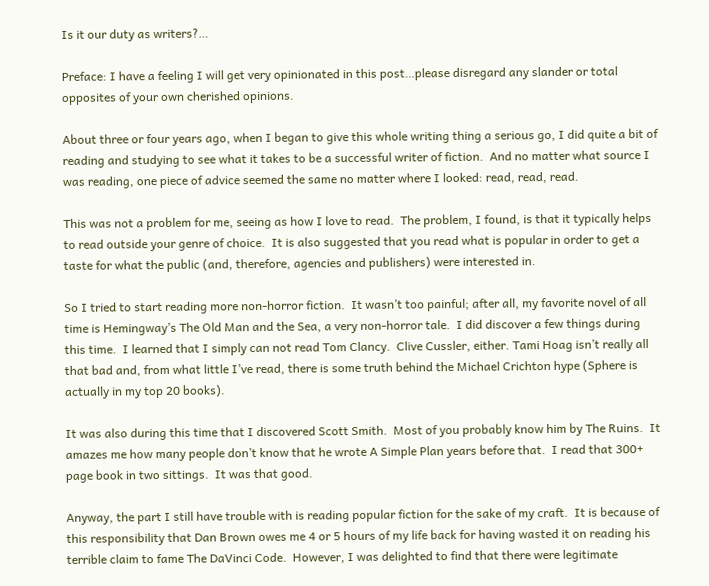Is it our duty as writers?…

Preface: I have a feeling I will get very opinionated in this post…please disregard any slander or total opposites of your own cherished opinions.

About three or four years ago, when I began to give this whole writing thing a serious go, I did quite a bit of reading and studying to see what it takes to be a successful writer of fiction.  And no matter what source I was reading, one piece of advice seemed the same no matter where I looked: read, read, read.

This was not a problem for me, seeing as how I love to read.  The problem, I found, is that it typically helps to read outside your genre of choice.  It is also suggested that you read what is popular in order to get a taste for what the public (and, therefore, agencies and publishers) were interested in.

So I tried to start reading more non-horror fiction.  It wasn’t too painful; after all, my favorite novel of all time is Hemingway’s The Old Man and the Sea, a very non-horror tale.  I did discover a few things during this time.  I learned that I simply can not read Tom Clancy.  Clive Cussler, either. Tami Hoag isn’t really all that bad and, from what little I’ve read, there is some truth behind the Michael Crichton hype (Sphere is actually in my top 20 books).

It was also during this time that I discovered Scott Smith.  Most of you probably know him by The Ruins.  It amazes me how many people don’t know that he wrote A Simple Plan years before that.  I read that 300+ page book in two sittings.  It was that good.

Anyway, the part I still have trouble with is reading popular fiction for the sake of my craft.  It is because of this responsibility that Dan Brown owes me 4 or 5 hours of my life back for having wasted it on reading his terrible claim to fame The DaVinci Code.  However, I was delighted to find that there were legitimate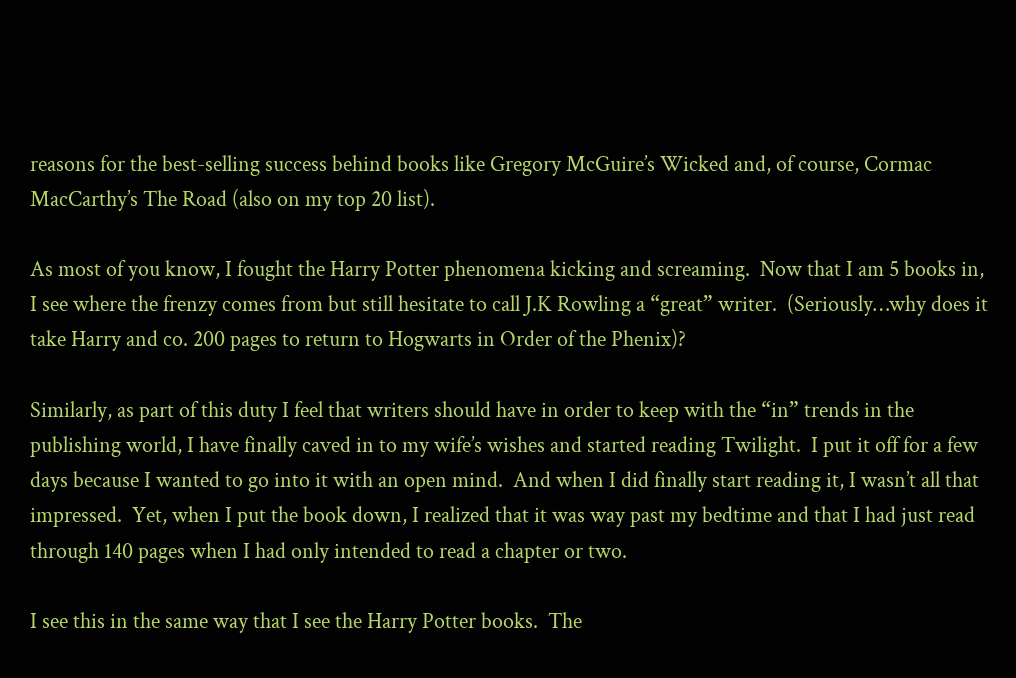reasons for the best-selling success behind books like Gregory McGuire’s Wicked and, of course, Cormac MacCarthy’s The Road (also on my top 20 list).

As most of you know, I fought the Harry Potter phenomena kicking and screaming.  Now that I am 5 books in, I see where the frenzy comes from but still hesitate to call J.K Rowling a “great” writer.  (Seriously…why does it take Harry and co. 200 pages to return to Hogwarts in Order of the Phenix)?

Similarly, as part of this duty I feel that writers should have in order to keep with the “in” trends in the publishing world, I have finally caved in to my wife’s wishes and started reading Twilight.  I put it off for a few days because I wanted to go into it with an open mind.  And when I did finally start reading it, I wasn’t all that impressed.  Yet, when I put the book down, I realized that it was way past my bedtime and that I had just read through 140 pages when I had only intended to read a chapter or two.

I see this in the same way that I see the Harry Potter books.  The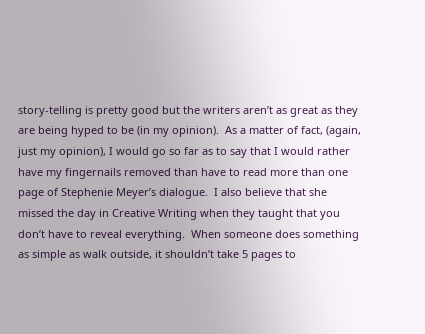story-telling is pretty good but the writers aren’t as great as they are being hyped to be (in my opinion).  As a matter of fact, (again, just my opinion), I would go so far as to say that I would rather have my fingernails removed than have to read more than one page of Stephenie Meyer’s dialogue.  I also believe that she missed the day in Creative Writing when they taught that you don’t have to reveal everything.  When someone does something as simple as walk outside, it shouldn’t take 5 pages to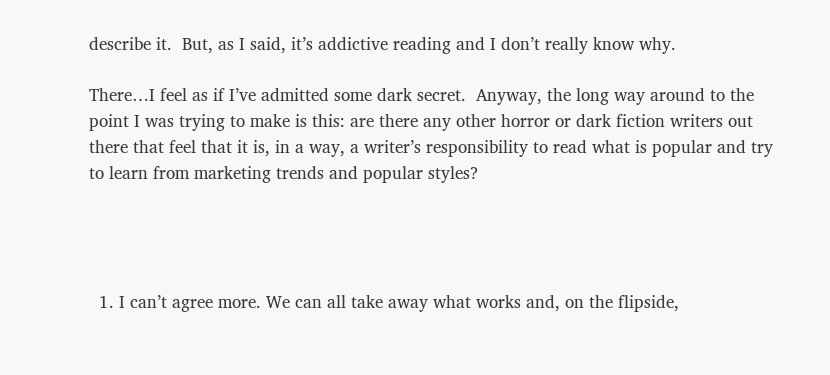describe it.  But, as I said, it’s addictive reading and I don’t really know why.

There…I feel as if I’ve admitted some dark secret.  Anyway, the long way around to the point I was trying to make is this: are there any other horror or dark fiction writers out there that feel that it is, in a way, a writer’s responsibility to read what is popular and try to learn from marketing trends and popular styles?




  1. I can’t agree more. We can all take away what works and, on the flipside,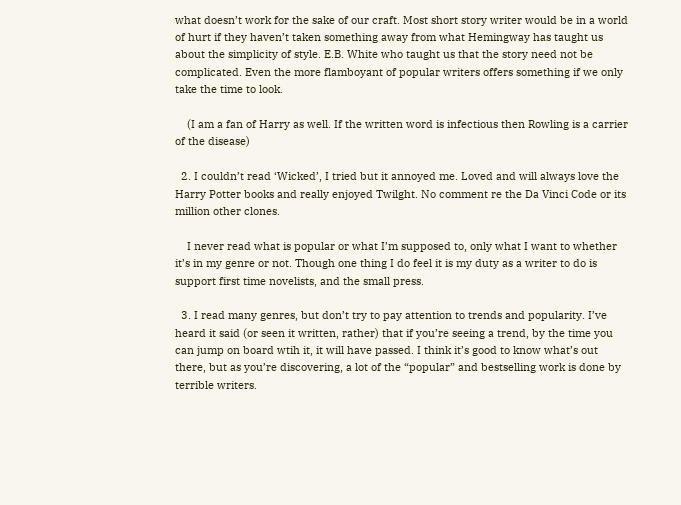what doesn’t work for the sake of our craft. Most short story writer would be in a world of hurt if they haven’t taken something away from what Hemingway has taught us about the simplicity of style. E.B. White who taught us that the story need not be complicated. Even the more flamboyant of popular writers offers something if we only take the time to look.

    (I am a fan of Harry as well. If the written word is infectious then Rowling is a carrier of the disease)

  2. I couldn’t read ‘Wicked’, I tried but it annoyed me. Loved and will always love the Harry Potter books and really enjoyed Twilght. No comment re the Da Vinci Code or its million other clones.

    I never read what is popular or what I’m supposed to, only what I want to whether it’s in my genre or not. Though one thing I do feel it is my duty as a writer to do is support first time novelists, and the small press.

  3. I read many genres, but don’t try to pay attention to trends and popularity. I’ve heard it said (or seen it written, rather) that if you’re seeing a trend, by the time you can jump on board wtih it, it will have passed. I think it’s good to know what’s out there, but as you’re discovering, a lot of the “popular” and bestselling work is done by terrible writers.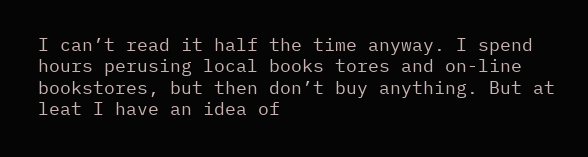I can’t read it half the time anyway. I spend hours perusing local books tores and on-line bookstores, but then don’t buy anything. But at leat I have an idea of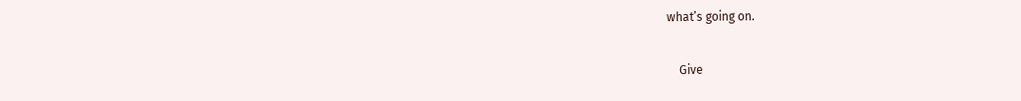what’s going on.

    Give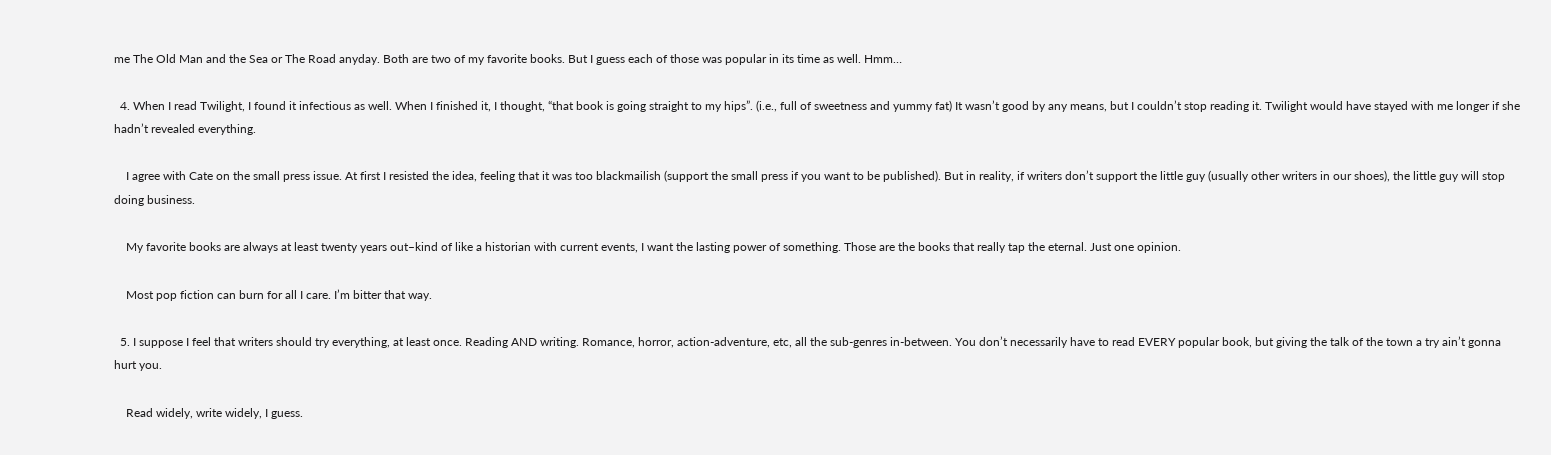me The Old Man and the Sea or The Road anyday. Both are two of my favorite books. But I guess each of those was popular in its time as well. Hmm…

  4. When I read Twilight, I found it infectious as well. When I finished it, I thought, “that book is going straight to my hips”. (i.e., full of sweetness and yummy fat) It wasn’t good by any means, but I couldn’t stop reading it. Twilight would have stayed with me longer if she hadn’t revealed everything.

    I agree with Cate on the small press issue. At first I resisted the idea, feeling that it was too blackmailish (support the small press if you want to be published). But in reality, if writers don’t support the little guy (usually other writers in our shoes), the little guy will stop doing business.

    My favorite books are always at least twenty years out–kind of like a historian with current events, I want the lasting power of something. Those are the books that really tap the eternal. Just one opinion.

    Most pop fiction can burn for all I care. I’m bitter that way.

  5. I suppose I feel that writers should try everything, at least once. Reading AND writing. Romance, horror, action-adventure, etc, all the sub-genres in-between. You don’t necessarily have to read EVERY popular book, but giving the talk of the town a try ain’t gonna hurt you.

    Read widely, write widely, I guess.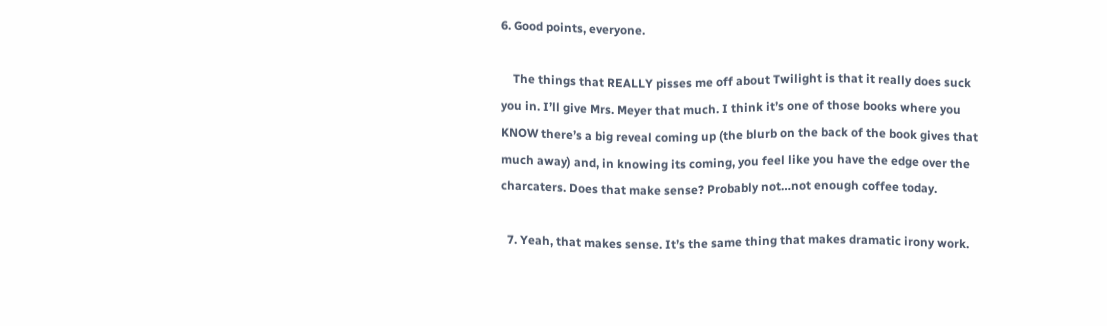6. Good points, everyone.

    The things that REALLY pisses me off about Twilight is that it really does suck you in. I’ll give Mrs. Meyer that much. I think it’s one of those books where you KNOW there’s a big reveal coming up (the blurb on the back of the book gives that much away) and, in knowing its coming, you feel like you have the edge over the charcaters. Does that make sense? Probably not…not enough coffee today.

  7. Yeah, that makes sense. It’s the same thing that makes dramatic irony work.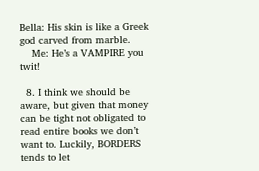Bella: His skin is like a Greek god carved from marble.
    Me: He’s a VAMPIRE you twit!

  8. I think we should be aware, but given that money can be tight not obligated to read entire books we don’t want to. Luckily, BORDERS tends to let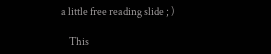a little free reading slide ; )

    This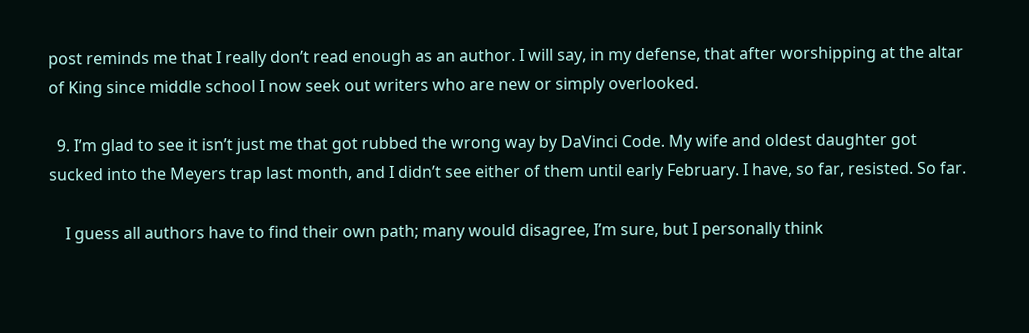post reminds me that I really don’t read enough as an author. I will say, in my defense, that after worshipping at the altar of King since middle school I now seek out writers who are new or simply overlooked.

  9. I’m glad to see it isn’t just me that got rubbed the wrong way by DaVinci Code. My wife and oldest daughter got sucked into the Meyers trap last month, and I didn’t see either of them until early February. I have, so far, resisted. So far.

    I guess all authors have to find their own path; many would disagree, I’m sure, but I personally think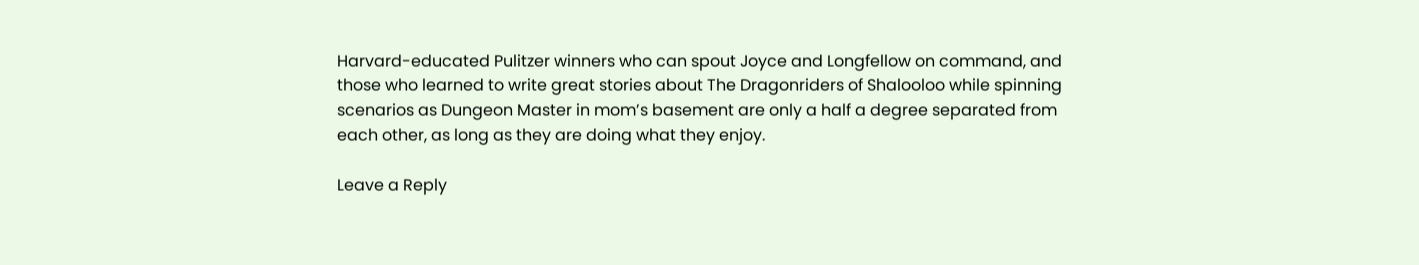Harvard-educated Pulitzer winners who can spout Joyce and Longfellow on command, and those who learned to write great stories about The Dragonriders of Shalooloo while spinning scenarios as Dungeon Master in mom’s basement are only a half a degree separated from each other, as long as they are doing what they enjoy.

Leave a Reply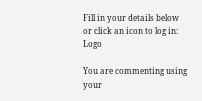Fill in your details below or click an icon to log in: Logo

You are commenting using your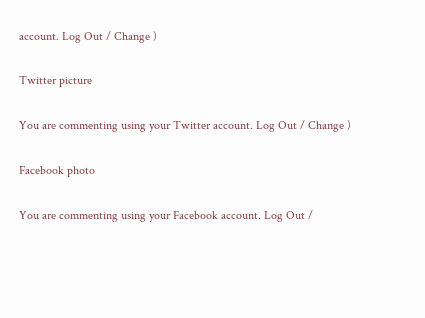account. Log Out / Change )

Twitter picture

You are commenting using your Twitter account. Log Out / Change )

Facebook photo

You are commenting using your Facebook account. Log Out /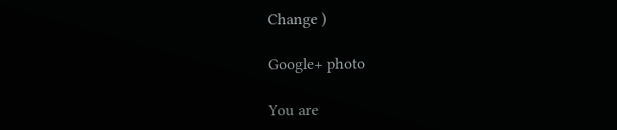Change )

Google+ photo

You are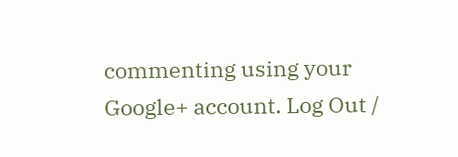commenting using your Google+ account. Log Out /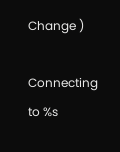Change )

Connecting to %s